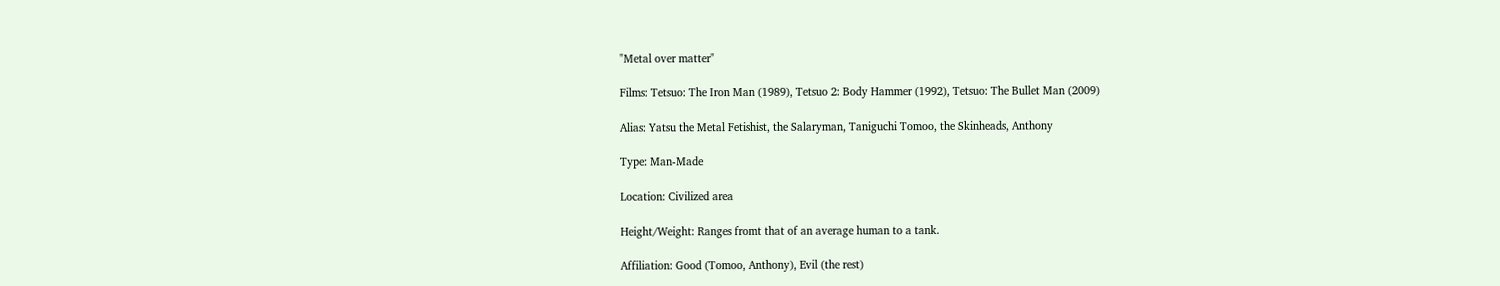"Metal over matter"

Films: Tetsuo: The Iron Man (1989), Tetsuo 2: Body Hammer (1992), Tetsuo: The Bullet Man (2009)

Alias: Yatsu the Metal Fetishist, the Salaryman, Taniguchi Tomoo, the Skinheads, Anthony

Type: Man-Made

Location: Civilized area

Height/Weight: Ranges fromt that of an average human to a tank.

Affiliation: Good (Tomoo, Anthony), Evil (the rest)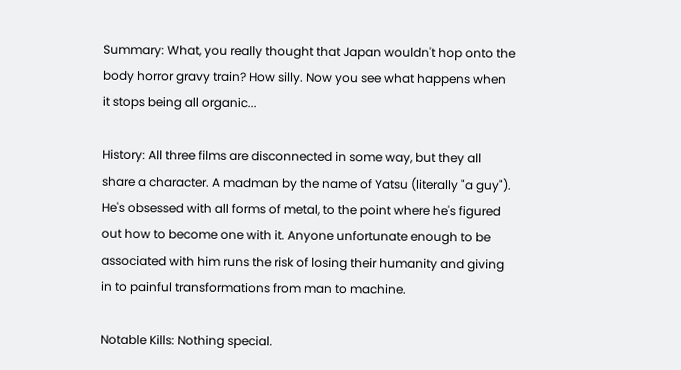Summary: What, you really thought that Japan wouldn't hop onto the body horror gravy train? How silly. Now you see what happens when it stops being all organic...

History: All three films are disconnected in some way, but they all share a character. A madman by the name of Yatsu (literally "a guy"). He's obsessed with all forms of metal, to the point where he's figured out how to become one with it. Anyone unfortunate enough to be associated with him runs the risk of losing their humanity and giving in to painful transformations from man to machine.

Notable Kills: Nothing special.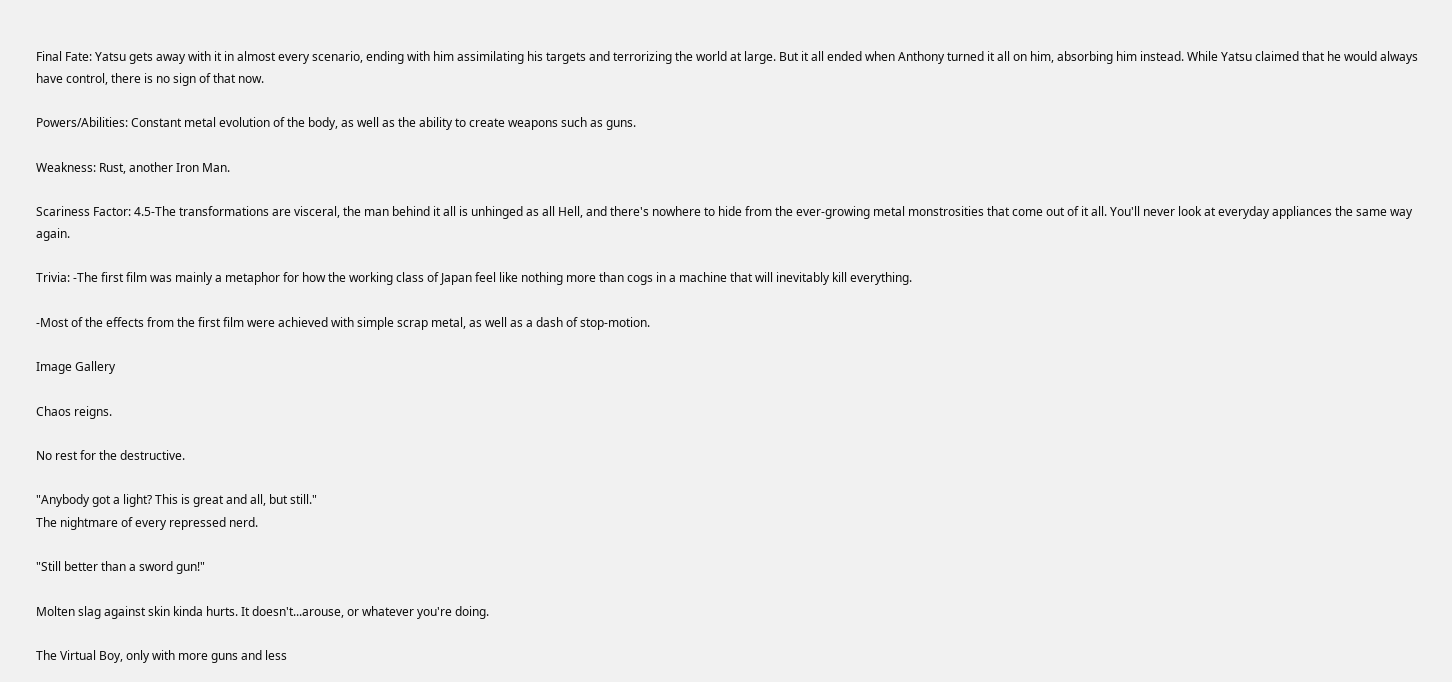Final Fate: Yatsu gets away with it in almost every scenario, ending with him assimilating his targets and terrorizing the world at large. But it all ended when Anthony turned it all on him, absorbing him instead. While Yatsu claimed that he would always have control, there is no sign of that now.

Powers/Abilities: Constant metal evolution of the body, as well as the ability to create weapons such as guns.

Weakness: Rust, another Iron Man.

Scariness Factor: 4.5-The transformations are visceral, the man behind it all is unhinged as all Hell, and there's nowhere to hide from the ever-growing metal monstrosities that come out of it all. You'll never look at everyday appliances the same way again.

Trivia: -The first film was mainly a metaphor for how the working class of Japan feel like nothing more than cogs in a machine that will inevitably kill everything.

-Most of the effects from the first film were achieved with simple scrap metal, as well as a dash of stop-motion.

Image Gallery

Chaos reigns.

No rest for the destructive.

"Anybody got a light? This is great and all, but still."
The nightmare of every repressed nerd.

"Still better than a sword gun!"

Molten slag against skin kinda hurts. It doesn't...arouse, or whatever you're doing.

The Virtual Boy, only with more guns and less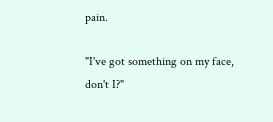pain.

"I've got something on my face, don't I?"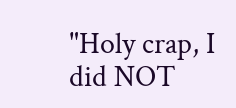"Holy crap, I did NOT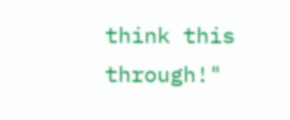think this through!"